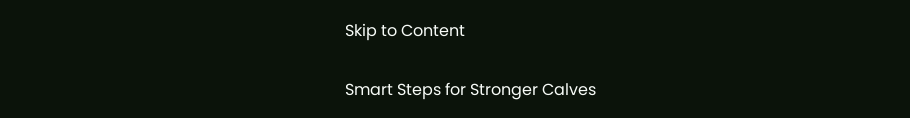Skip to Content

Smart Steps for Stronger Calves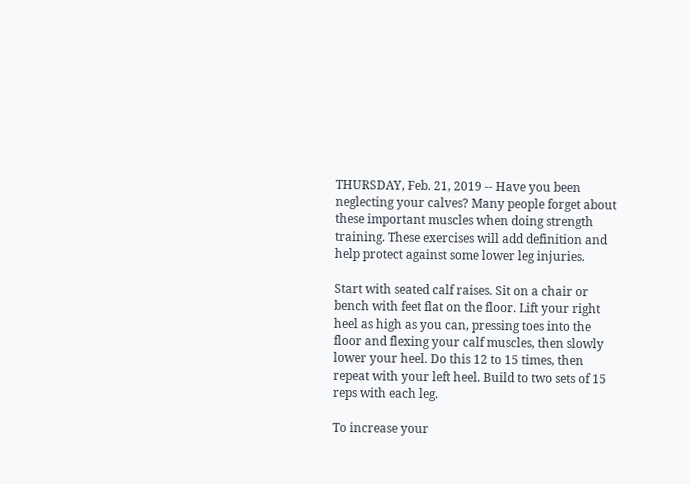THURSDAY, Feb. 21, 2019 -- Have you been neglecting your calves? Many people forget about these important muscles when doing strength training. These exercises will add definition and help protect against some lower leg injuries.

Start with seated calf raises. Sit on a chair or bench with feet flat on the floor. Lift your right heel as high as you can, pressing toes into the floor and flexing your calf muscles, then slowly lower your heel. Do this 12 to 15 times, then repeat with your left heel. Build to two sets of 15 reps with each leg.

To increase your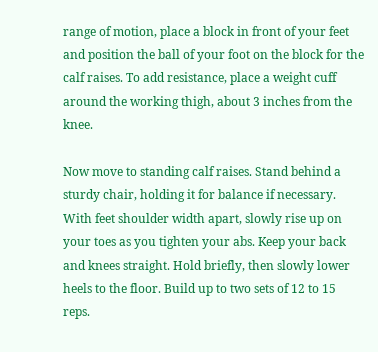range of motion, place a block in front of your feet and position the ball of your foot on the block for the calf raises. To add resistance, place a weight cuff around the working thigh, about 3 inches from the knee.

Now move to standing calf raises. Stand behind a sturdy chair, holding it for balance if necessary. With feet shoulder width apart, slowly rise up on your toes as you tighten your abs. Keep your back and knees straight. Hold briefly, then slowly lower heels to the floor. Build up to two sets of 12 to 15 reps.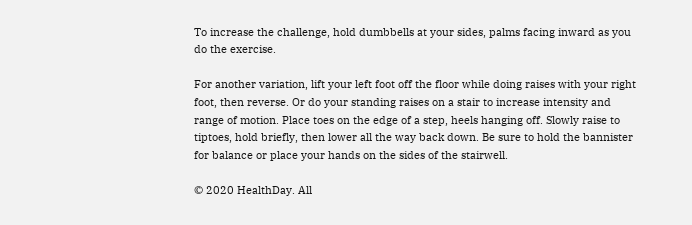To increase the challenge, hold dumbbells at your sides, palms facing inward as you do the exercise.

For another variation, lift your left foot off the floor while doing raises with your right foot, then reverse. Or do your standing raises on a stair to increase intensity and range of motion. Place toes on the edge of a step, heels hanging off. Slowly raise to tiptoes, hold briefly, then lower all the way back down. Be sure to hold the bannister for balance or place your hands on the sides of the stairwell.

© 2020 HealthDay. All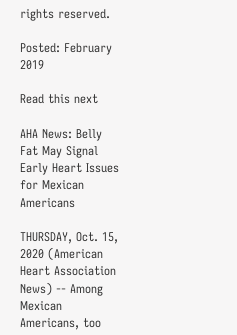rights reserved.

Posted: February 2019

Read this next

AHA News: Belly Fat May Signal Early Heart Issues for Mexican Americans

THURSDAY, Oct. 15, 2020 (American Heart Association News) -- Among Mexican Americans, too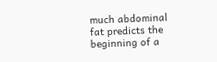much abdominal fat predicts the beginning of a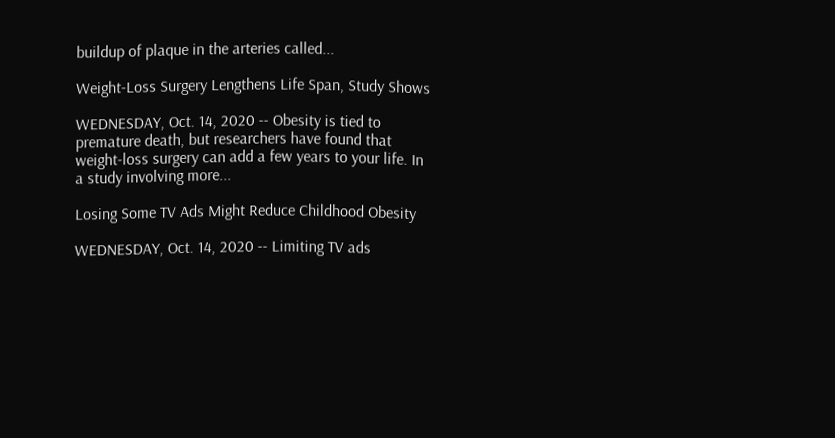buildup of plaque in the arteries called...

Weight-Loss Surgery Lengthens Life Span, Study Shows

WEDNESDAY, Oct. 14, 2020 -- Obesity is tied to premature death, but researchers have found that weight-loss surgery can add a few years to your life. In a study involving more...

Losing Some TV Ads Might Reduce Childhood Obesity

WEDNESDAY, Oct. 14, 2020 -- Limiting TV ads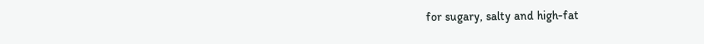for sugary, salty and high-fat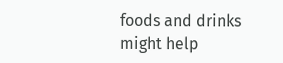foods and drinks might help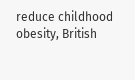reduce childhood obesity, British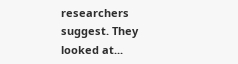researchers suggest. They looked at...